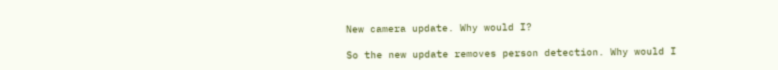New camera update. Why would I?

So the new update removes person detection. Why would I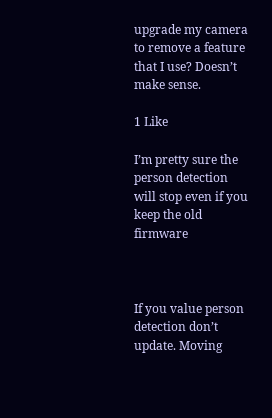upgrade my camera to remove a feature that I use? Doesn’t make sense.

1 Like

I’m pretty sure the person detection will stop even if you keep the old firmware



If you value person detection don’t update. Moving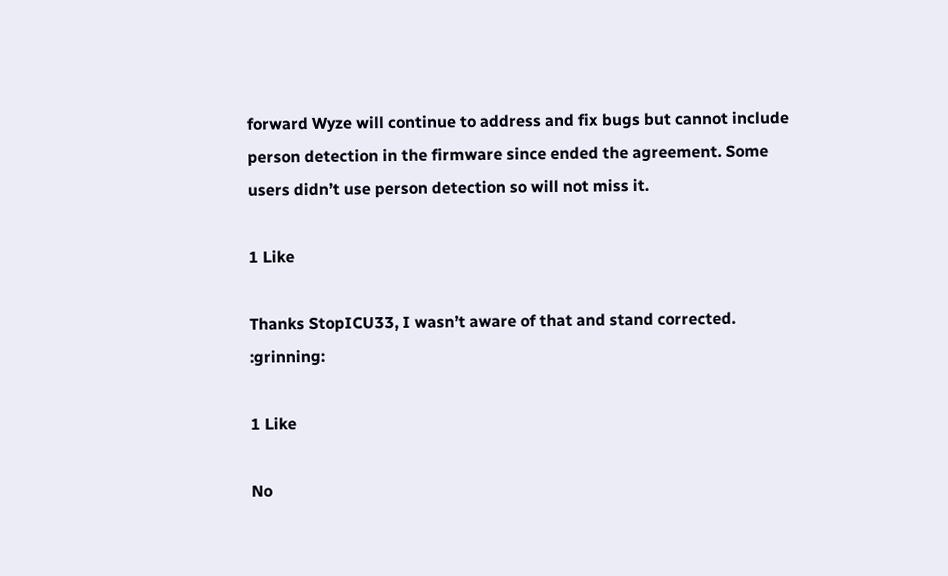forward Wyze will continue to address and fix bugs but cannot include person detection in the firmware since ended the agreement. Some users didn’t use person detection so will not miss it.

1 Like

Thanks StopICU33, I wasn’t aware of that and stand corrected. :grinning:

1 Like

No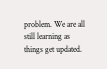problem. We are all still learning as things get updated.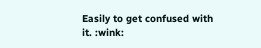Easily to get confused with it. :wink: